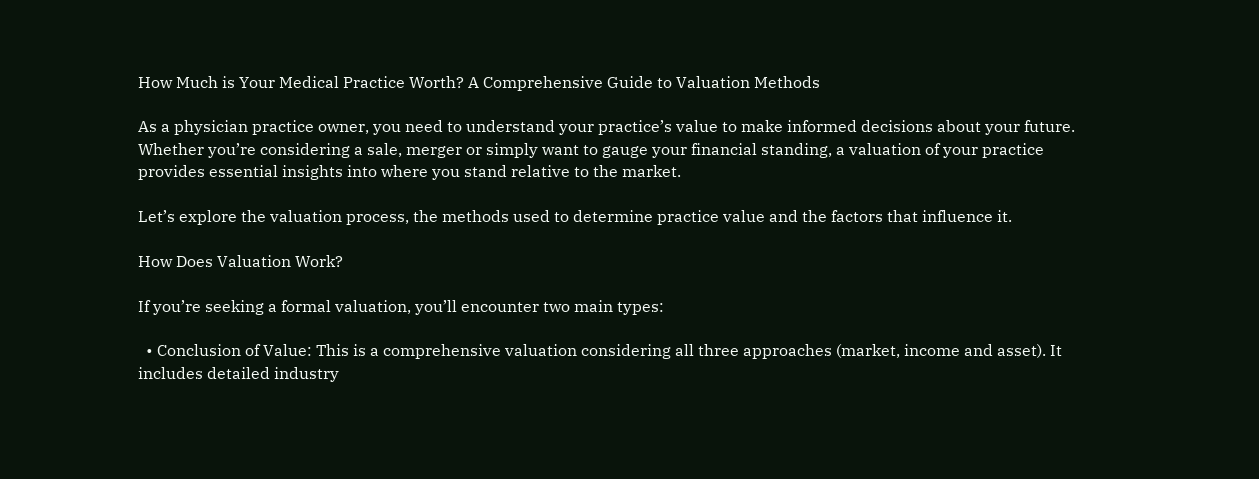How Much is Your Medical Practice Worth? A Comprehensive Guide to Valuation Methods

As a physician practice owner, you need to understand your practice’s value to make informed decisions about your future. Whether you’re considering a sale, merger or simply want to gauge your financial standing, a valuation of your practice provides essential insights into where you stand relative to the market.

Let’s explore the valuation process, the methods used to determine practice value and the factors that influence it.

How Does Valuation Work?

If you’re seeking a formal valuation, you’ll encounter two main types:

  • Conclusion of Value: This is a comprehensive valuation considering all three approaches (market, income and asset). It includes detailed industry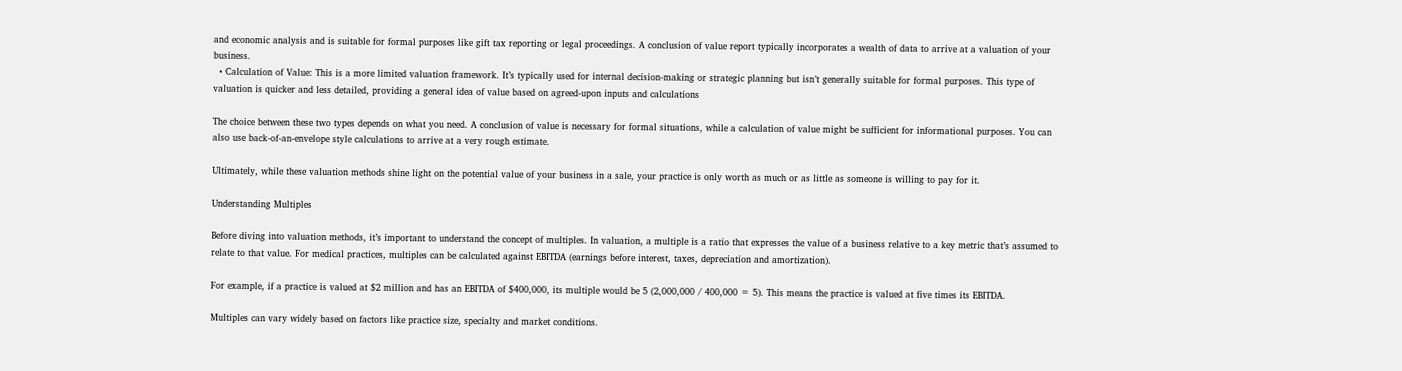and economic analysis and is suitable for formal purposes like gift tax reporting or legal proceedings. A conclusion of value report typically incorporates a wealth of data to arrive at a valuation of your business.
  • Calculation of Value: This is a more limited valuation framework. It’s typically used for internal decision-making or strategic planning but isn’t generally suitable for formal purposes. This type of valuation is quicker and less detailed, providing a general idea of value based on agreed-upon inputs and calculations

The choice between these two types depends on what you need. A conclusion of value is necessary for formal situations, while a calculation of value might be sufficient for informational purposes. You can also use back-of-an-envelope style calculations to arrive at a very rough estimate.

Ultimately, while these valuation methods shine light on the potential value of your business in a sale, your practice is only worth as much or as little as someone is willing to pay for it.

Understanding Multiples

Before diving into valuation methods, it’s important to understand the concept of multiples. In valuation, a multiple is a ratio that expresses the value of a business relative to a key metric that’s assumed to relate to that value. For medical practices, multiples can be calculated against EBITDA (earnings before interest, taxes, depreciation and amortization).

For example, if a practice is valued at $2 million and has an EBITDA of $400,000, its multiple would be 5 (2,000,000 / 400,000 = 5). This means the practice is valued at five times its EBITDA.

Multiples can vary widely based on factors like practice size, specialty and market conditions.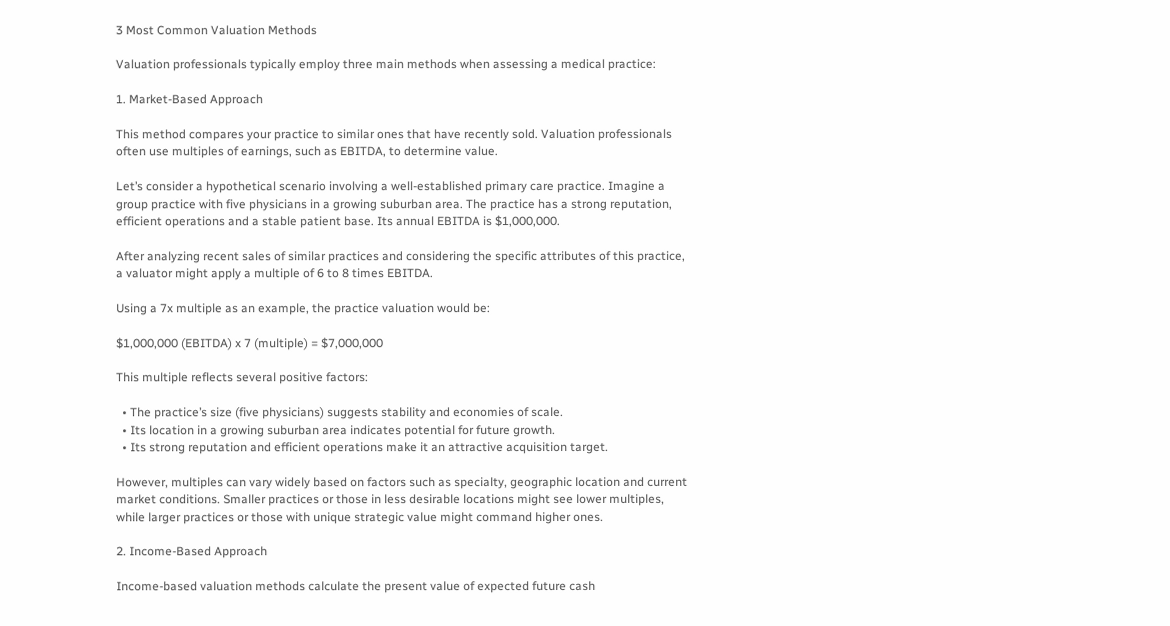3 Most Common Valuation Methods

Valuation professionals typically employ three main methods when assessing a medical practice:

1. Market-Based Approach

This method compares your practice to similar ones that have recently sold. Valuation professionals often use multiples of earnings, such as EBITDA, to determine value.

Let’s consider a hypothetical scenario involving a well-established primary care practice. Imagine a group practice with five physicians in a growing suburban area. The practice has a strong reputation, efficient operations and a stable patient base. Its annual EBITDA is $1,000,000.

After analyzing recent sales of similar practices and considering the specific attributes of this practice, a valuator might apply a multiple of 6 to 8 times EBITDA.

Using a 7x multiple as an example, the practice valuation would be:

$1,000,000 (EBITDA) x 7 (multiple) = $7,000,000

This multiple reflects several positive factors:

  • The practice’s size (five physicians) suggests stability and economies of scale.
  • Its location in a growing suburban area indicates potential for future growth.
  • Its strong reputation and efficient operations make it an attractive acquisition target.

However, multiples can vary widely based on factors such as specialty, geographic location and current market conditions. Smaller practices or those in less desirable locations might see lower multiples, while larger practices or those with unique strategic value might command higher ones.

2. Income-Based Approach

Income-based valuation methods calculate the present value of expected future cash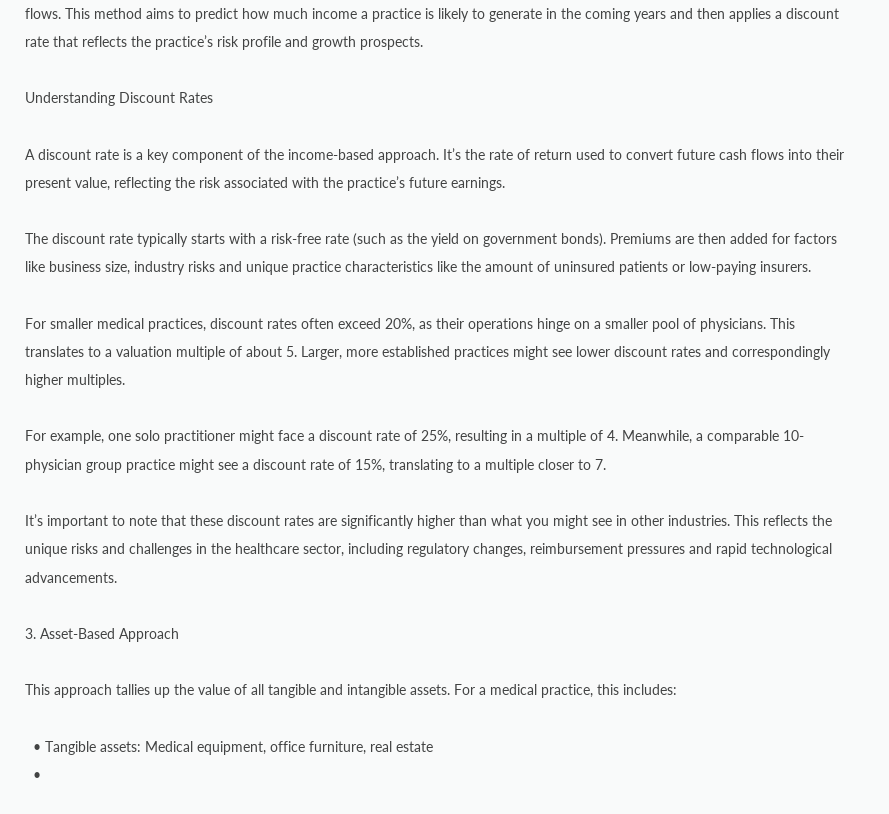flows. This method aims to predict how much income a practice is likely to generate in the coming years and then applies a discount rate that reflects the practice’s risk profile and growth prospects.

Understanding Discount Rates

A discount rate is a key component of the income-based approach. It’s the rate of return used to convert future cash flows into their present value, reflecting the risk associated with the practice’s future earnings.

The discount rate typically starts with a risk-free rate (such as the yield on government bonds). Premiums are then added for factors like business size, industry risks and unique practice characteristics like the amount of uninsured patients or low-paying insurers.

For smaller medical practices, discount rates often exceed 20%, as their operations hinge on a smaller pool of physicians. This translates to a valuation multiple of about 5. Larger, more established practices might see lower discount rates and correspondingly higher multiples.

For example, one solo practitioner might face a discount rate of 25%, resulting in a multiple of 4. Meanwhile, a comparable 10-physician group practice might see a discount rate of 15%, translating to a multiple closer to 7.

It’s important to note that these discount rates are significantly higher than what you might see in other industries. This reflects the unique risks and challenges in the healthcare sector, including regulatory changes, reimbursement pressures and rapid technological advancements.

3. Asset-Based Approach

This approach tallies up the value of all tangible and intangible assets. For a medical practice, this includes:

  • Tangible assets: Medical equipment, office furniture, real estate
  •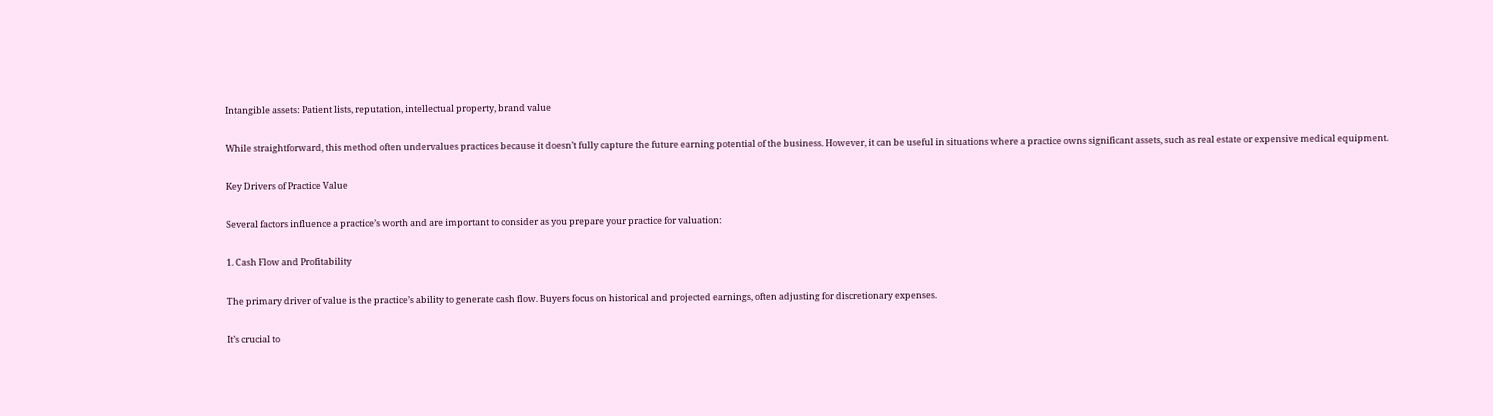Intangible assets: Patient lists, reputation, intellectual property, brand value

While straightforward, this method often undervalues practices because it doesn’t fully capture the future earning potential of the business. However, it can be useful in situations where a practice owns significant assets, such as real estate or expensive medical equipment.

Key Drivers of Practice Value

Several factors influence a practice’s worth and are important to consider as you prepare your practice for valuation:

1. Cash Flow and Profitability

The primary driver of value is the practice’s ability to generate cash flow. Buyers focus on historical and projected earnings, often adjusting for discretionary expenses.

It’s crucial to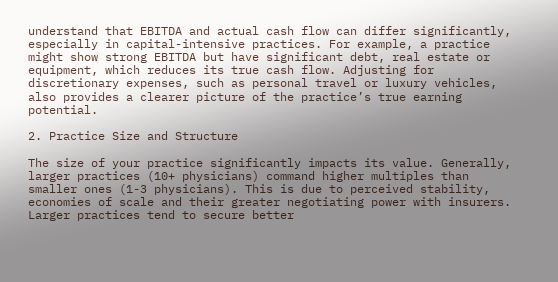understand that EBITDA and actual cash flow can differ significantly, especially in capital-intensive practices. For example, a practice might show strong EBITDA but have significant debt, real estate or equipment, which reduces its true cash flow. Adjusting for discretionary expenses, such as personal travel or luxury vehicles, also provides a clearer picture of the practice’s true earning potential.

2. Practice Size and Structure

The size of your practice significantly impacts its value. Generally, larger practices (10+ physicians) command higher multiples than smaller ones (1-3 physicians). This is due to perceived stability, economies of scale and their greater negotiating power with insurers. Larger practices tend to secure better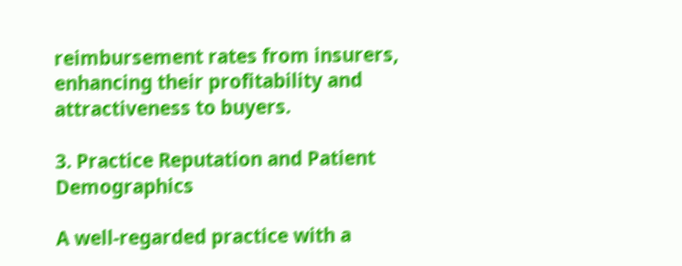reimbursement rates from insurers, enhancing their profitability and attractiveness to buyers.

3. Practice Reputation and Patient Demographics

A well-regarded practice with a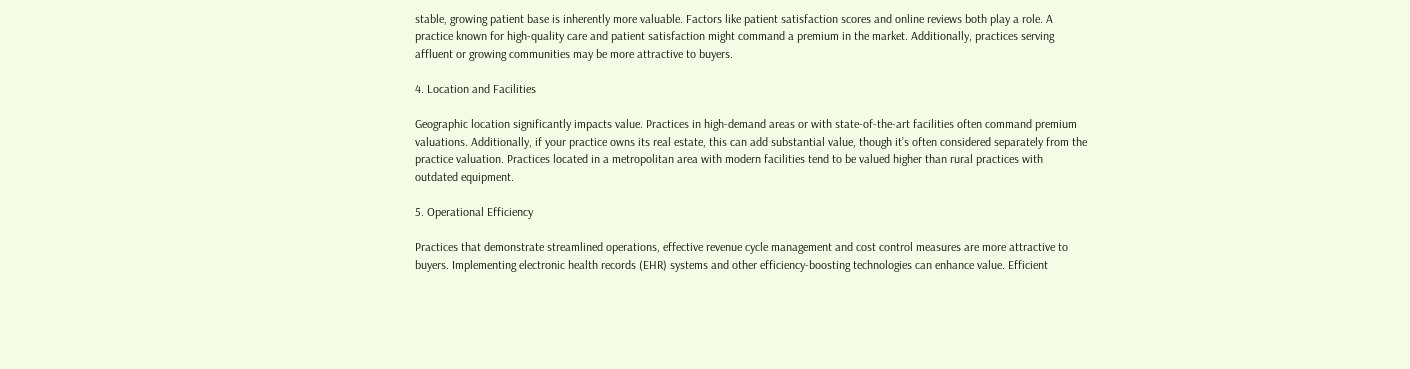stable, growing patient base is inherently more valuable. Factors like patient satisfaction scores and online reviews both play a role. A practice known for high-quality care and patient satisfaction might command a premium in the market. Additionally, practices serving affluent or growing communities may be more attractive to buyers.

4. Location and Facilities

Geographic location significantly impacts value. Practices in high-demand areas or with state-of-the-art facilities often command premium valuations. Additionally, if your practice owns its real estate, this can add substantial value, though it’s often considered separately from the practice valuation. Practices located in a metropolitan area with modern facilities tend to be valued higher than rural practices with outdated equipment.

5. Operational Efficiency

Practices that demonstrate streamlined operations, effective revenue cycle management and cost control measures are more attractive to buyers. Implementing electronic health records (EHR) systems and other efficiency-boosting technologies can enhance value. Efficient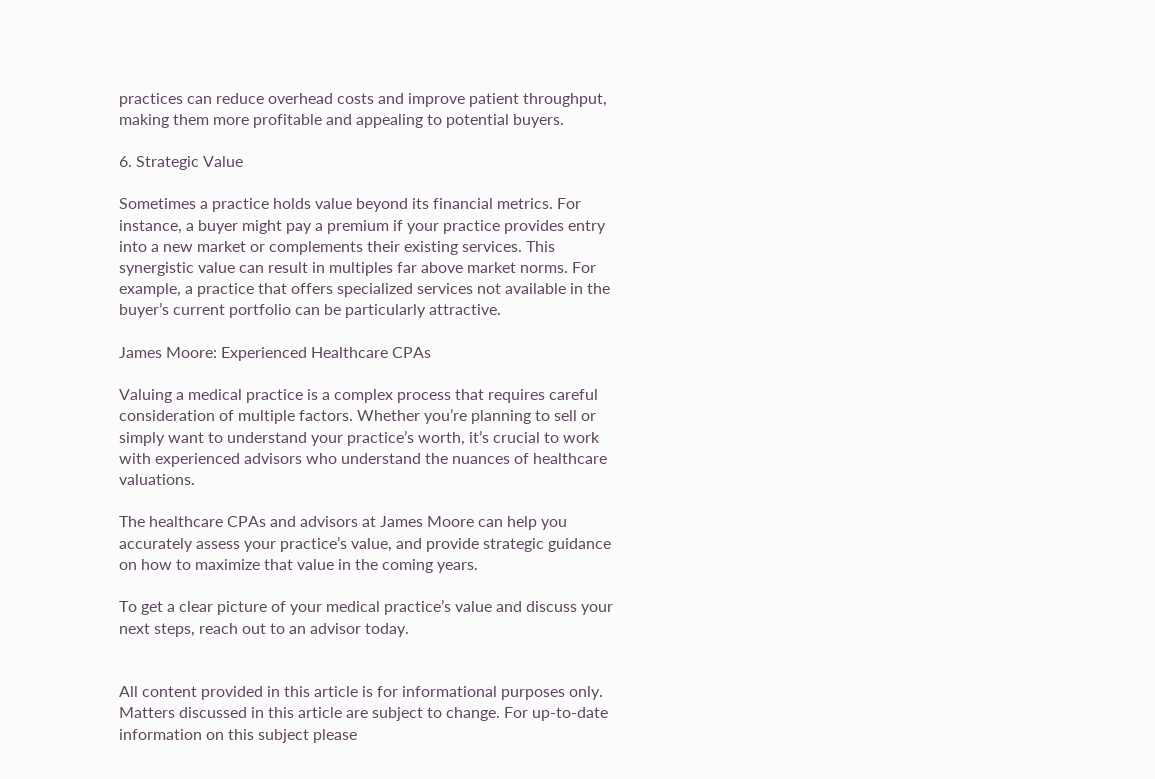practices can reduce overhead costs and improve patient throughput, making them more profitable and appealing to potential buyers.

6. Strategic Value

Sometimes a practice holds value beyond its financial metrics. For instance, a buyer might pay a premium if your practice provides entry into a new market or complements their existing services. This synergistic value can result in multiples far above market norms. For example, a practice that offers specialized services not available in the buyer’s current portfolio can be particularly attractive.

James Moore: Experienced Healthcare CPAs

Valuing a medical practice is a complex process that requires careful consideration of multiple factors. Whether you’re planning to sell or simply want to understand your practice’s worth, it’s crucial to work with experienced advisors who understand the nuances of healthcare valuations.

The healthcare CPAs and advisors at James Moore can help you accurately assess your practice’s value, and provide strategic guidance on how to maximize that value in the coming years.

To get a clear picture of your medical practice’s value and discuss your next steps, reach out to an advisor today.


All content provided in this article is for informational purposes only. Matters discussed in this article are subject to change. For up-to-date information on this subject please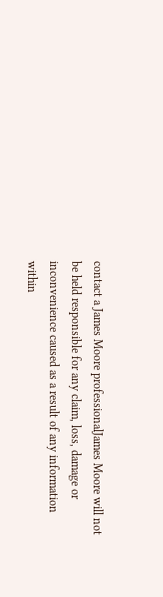contact a James Moore professionalJames Moore will not be held responsible for any claim, loss, damage or inconvenience caused as a result of any information within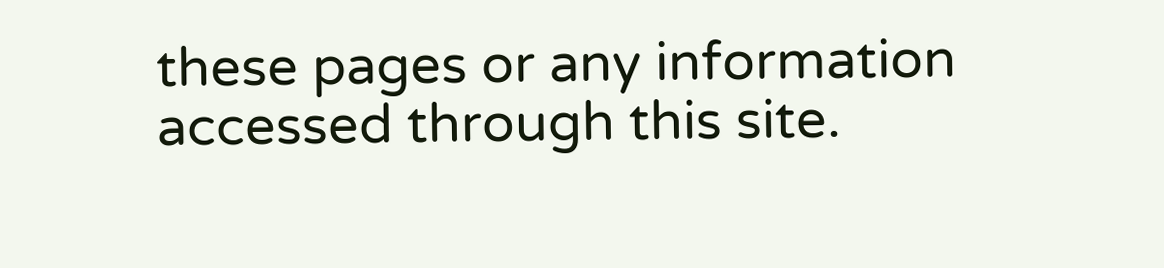these pages or any information accessed through this site.